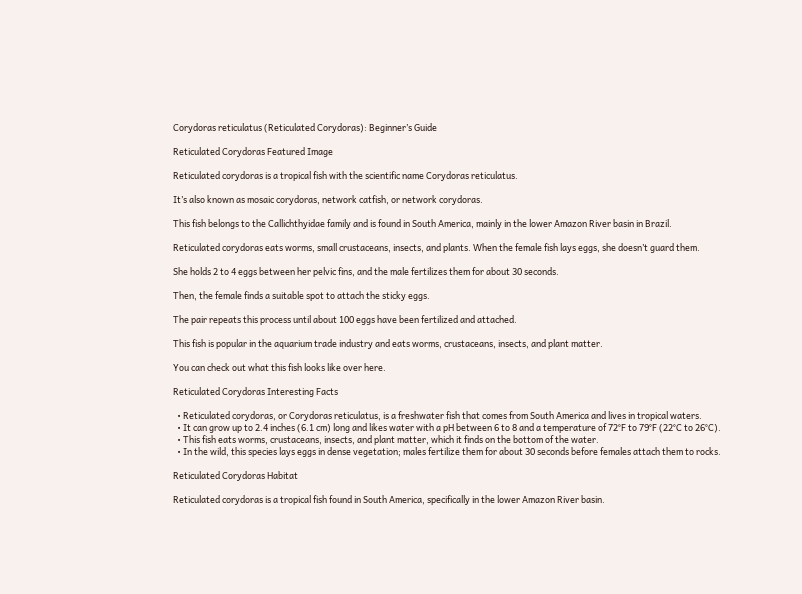Corydoras reticulatus (Reticulated Corydoras): Beginner’s Guide

Reticulated Corydoras Featured Image

Reticulated corydoras is a tropical fish with the scientific name Corydoras reticulatus.

It’s also known as mosaic corydoras, network catfish, or network corydoras.

This fish belongs to the Callichthyidae family and is found in South America, mainly in the lower Amazon River basin in Brazil.

Reticulated corydoras eats worms, small crustaceans, insects, and plants. When the female fish lays eggs, she doesn’t guard them.

She holds 2 to 4 eggs between her pelvic fins, and the male fertilizes them for about 30 seconds.

Then, the female finds a suitable spot to attach the sticky eggs.

The pair repeats this process until about 100 eggs have been fertilized and attached.

This fish is popular in the aquarium trade industry and eats worms, crustaceans, insects, and plant matter.

You can check out what this fish looks like over here.

Reticulated Corydoras Interesting Facts

  • Reticulated corydoras, or Corydoras reticulatus, is a freshwater fish that comes from South America and lives in tropical waters.
  • It can grow up to 2.4 inches (6.1 cm) long and likes water with a pH between 6 to 8 and a temperature of 72°F to 79°F (22°C to 26°C).
  • This fish eats worms, crustaceans, insects, and plant matter, which it finds on the bottom of the water.
  • In the wild, this species lays eggs in dense vegetation; males fertilize them for about 30 seconds before females attach them to rocks.

Reticulated Corydoras Habitat

Reticulated corydoras is a tropical fish found in South America, specifically in the lower Amazon River basin.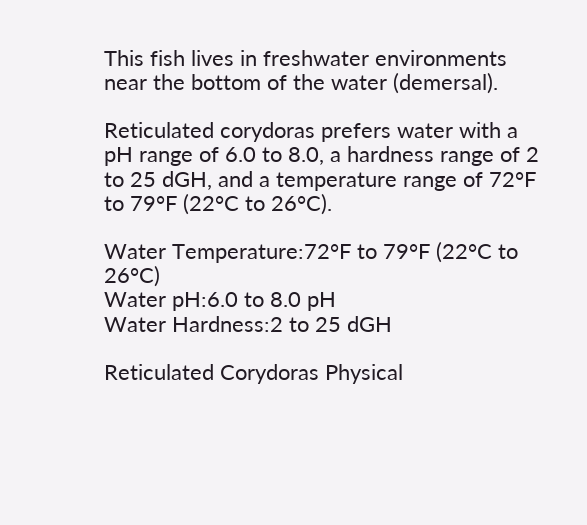This fish lives in freshwater environments near the bottom of the water (demersal).

Reticulated corydoras prefers water with a pH range of 6.0 to 8.0, a hardness range of 2 to 25 dGH, and a temperature range of 72°F to 79°F (22°C to 26°C).

Water Temperature:72°F to 79°F (22°C to 26°C)
Water pH:6.0 to 8.0 pH
Water Hardness:2 to 25 dGH

Reticulated Corydoras Physical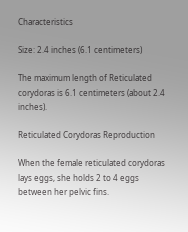Characteristics

Size: 2.4 inches (6.1 centimeters)

The maximum length of Reticulated corydoras is 6.1 centimeters (about 2.4 inches).

Reticulated Corydoras Reproduction

When the female reticulated corydoras lays eggs, she holds 2 to 4 eggs between her pelvic fins.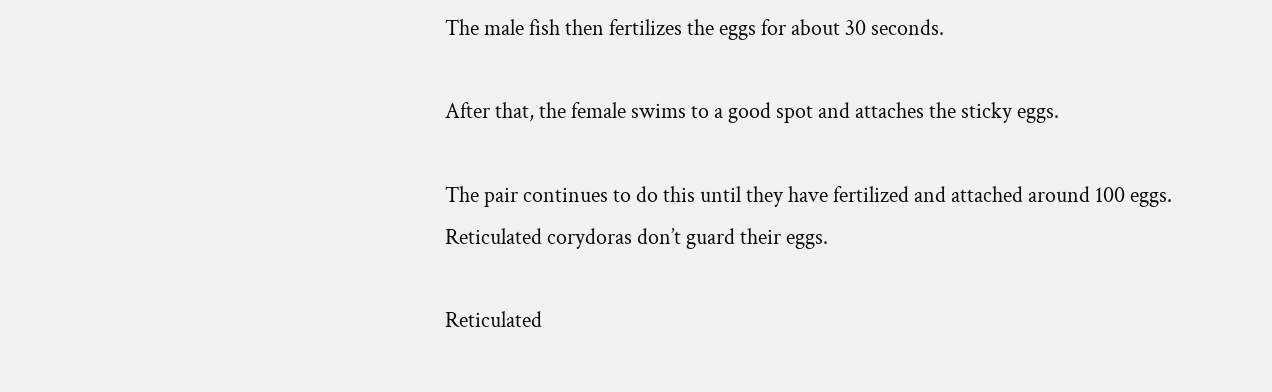The male fish then fertilizes the eggs for about 30 seconds.

After that, the female swims to a good spot and attaches the sticky eggs.

The pair continues to do this until they have fertilized and attached around 100 eggs. Reticulated corydoras don’t guard their eggs.

Reticulated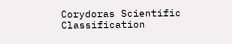Corydoras Scientific Classification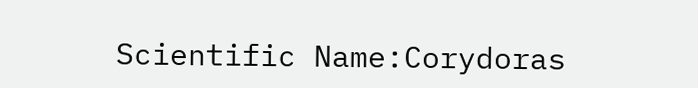Scientific Name:Corydoras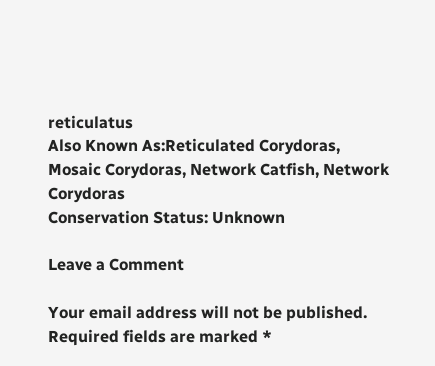reticulatus
Also Known As:Reticulated Corydoras, Mosaic Corydoras, Network Catfish, Network Corydoras
Conservation Status: Unknown

Leave a Comment

Your email address will not be published. Required fields are marked *